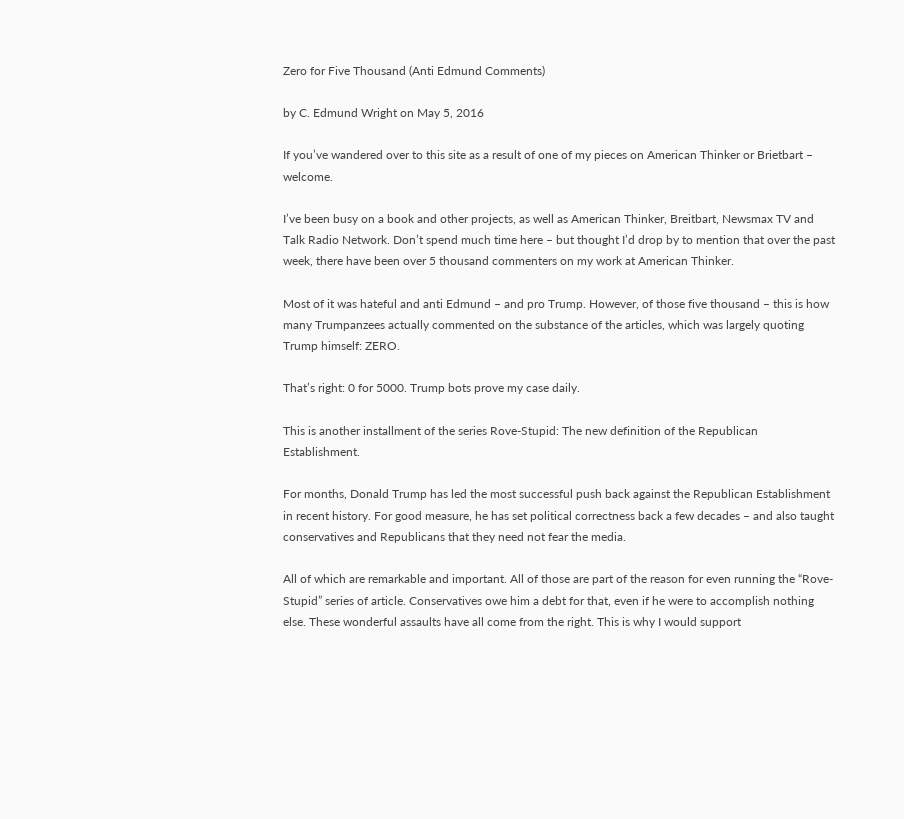Zero for Five Thousand (Anti Edmund Comments)

by C. Edmund Wright on May 5, 2016

If you’ve wandered over to this site as a result of one of my pieces on American Thinker or Brietbart – welcome.

I’ve been busy on a book and other projects, as well as American Thinker, Breitbart, Newsmax TV and Talk Radio Network. Don’t spend much time here – but thought I’d drop by to mention that over the past week, there have been over 5 thousand commenters on my work at American Thinker.

Most of it was hateful and anti Edmund – and pro Trump. However, of those five thousand – this is how many Trumpanzees actually commented on the substance of the articles, which was largely quoting Trump himself: ZERO.

That’s right: 0 for 5000. Trump bots prove my case daily.

This is another installment of the series Rove-Stupid: The new definition of the Republican Establishment.

For months, Donald Trump has led the most successful push back against the Republican Establishment in recent history. For good measure, he has set political correctness back a few decades – and also taught conservatives and Republicans that they need not fear the media.

All of which are remarkable and important. All of those are part of the reason for even running the “Rove-Stupid” series of article. Conservatives owe him a debt for that, even if he were to accomplish nothing else. These wonderful assaults have all come from the right. This is why I would support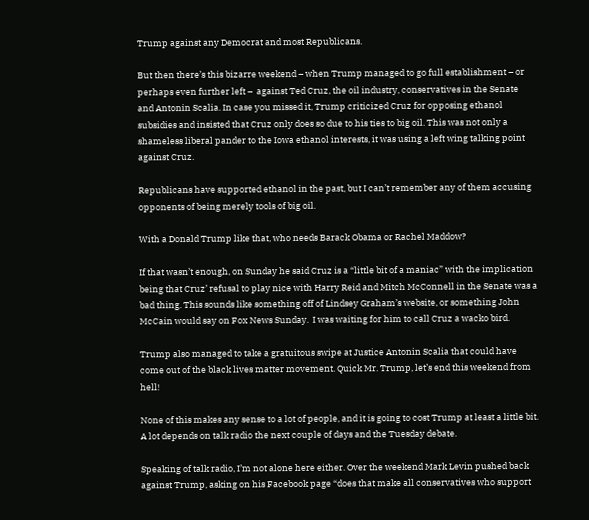Trump against any Democrat and most Republicans.

But then there’s this bizarre weekend – when Trump managed to go full establishment – or perhaps even further left –  against Ted Cruz, the oil industry, conservatives in the Senate and Antonin Scalia. In case you missed it, Trump criticized Cruz for opposing ethanol subsidies and insisted that Cruz only does so due to his ties to big oil. This was not only a shameless liberal pander to the Iowa ethanol interests, it was using a left wing talking point against Cruz.

Republicans have supported ethanol in the past, but I can’t remember any of them accusing opponents of being merely tools of big oil.

With a Donald Trump like that, who needs Barack Obama or Rachel Maddow?

If that wasn’t enough, on Sunday he said Cruz is a “little bit of a maniac” with the implication being that Cruz’ refusal to play nice with Harry Reid and Mitch McConnell in the Senate was a bad thing. This sounds like something off of Lindsey Graham’s website, or something John McCain would say on Fox News Sunday.  I was waiting for him to call Cruz a wacko bird.

Trump also managed to take a gratuitous swipe at Justice Antonin Scalia that could have come out of the black lives matter movement. Quick Mr. Trump, let’s end this weekend from hell!

None of this makes any sense to a lot of people, and it is going to cost Trump at least a little bit.  A lot depends on talk radio the next couple of days and the Tuesday debate.

Speaking of talk radio, I’m not alone here either. Over the weekend Mark Levin pushed back against Trump, asking on his Facebook page “does that make all conservatives who support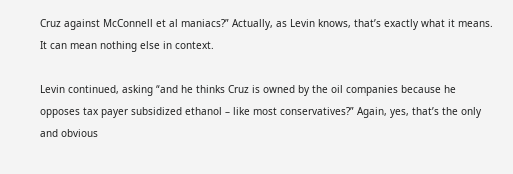Cruz against McConnell et al maniacs?” Actually, as Levin knows, that’s exactly what it means. It can mean nothing else in context.

Levin continued, asking “and he thinks Cruz is owned by the oil companies because he opposes tax payer subsidized ethanol – like most conservatives?” Again, yes, that’s the only and obvious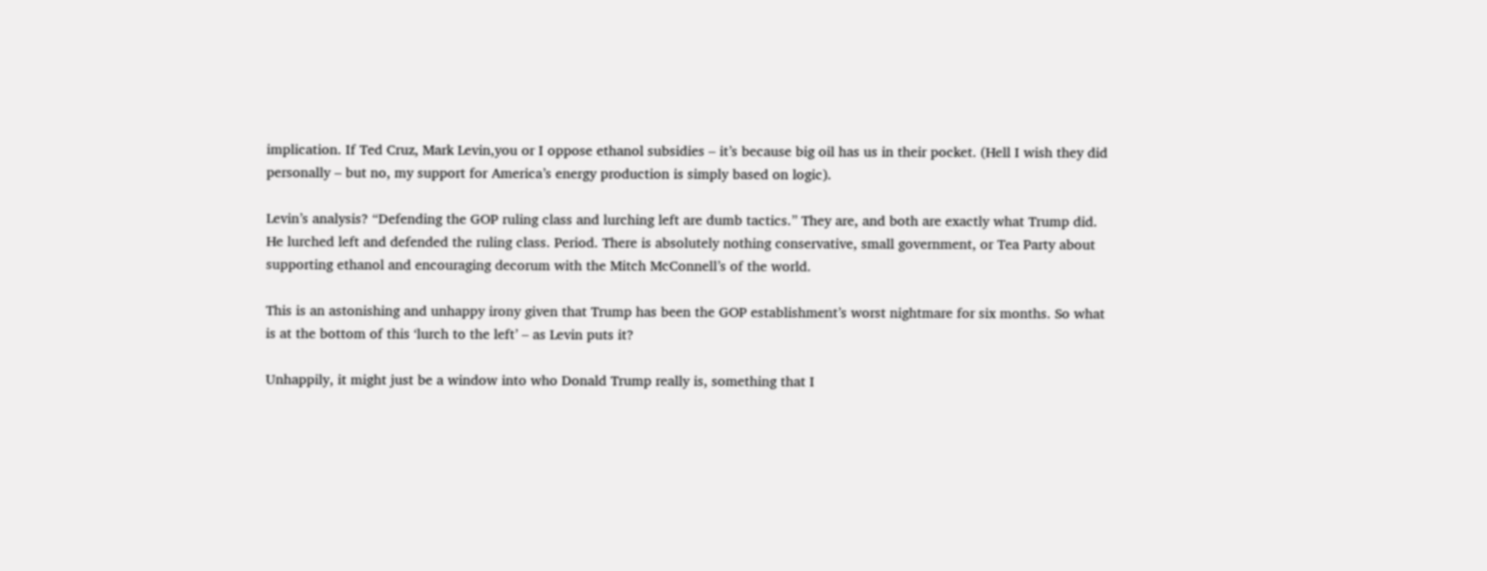implication. If Ted Cruz, Mark Levin,you or I oppose ethanol subsidies – it’s because big oil has us in their pocket. (Hell I wish they did personally – but no, my support for America’s energy production is simply based on logic).

Levin’s analysis? “Defending the GOP ruling class and lurching left are dumb tactics.” They are, and both are exactly what Trump did. He lurched left and defended the ruling class. Period. There is absolutely nothing conservative, small government, or Tea Party about supporting ethanol and encouraging decorum with the Mitch McConnell’s of the world.

This is an astonishing and unhappy irony given that Trump has been the GOP establishment’s worst nightmare for six months. So what is at the bottom of this ‘lurch to the left’ – as Levin puts it?

Unhappily, it might just be a window into who Donald Trump really is, something that I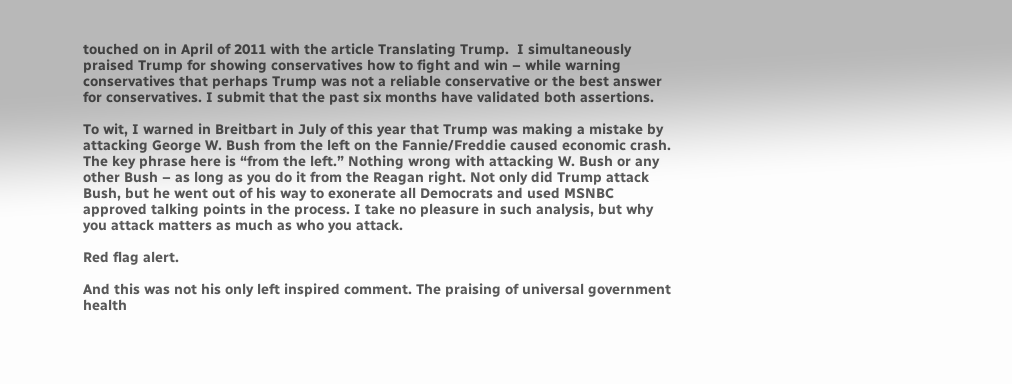touched on in April of 2011 with the article Translating Trump.  I simultaneously praised Trump for showing conservatives how to fight and win – while warning conservatives that perhaps Trump was not a reliable conservative or the best answer for conservatives. I submit that the past six months have validated both assertions.

To wit, I warned in Breitbart in July of this year that Trump was making a mistake by attacking George W. Bush from the left on the Fannie/Freddie caused economic crash. The key phrase here is “from the left.” Nothing wrong with attacking W. Bush or any other Bush – as long as you do it from the Reagan right. Not only did Trump attack Bush, but he went out of his way to exonerate all Democrats and used MSNBC approved talking points in the process. I take no pleasure in such analysis, but why you attack matters as much as who you attack.

Red flag alert.

And this was not his only left inspired comment. The praising of universal government health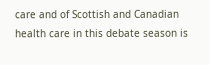care and of Scottish and Canadian health care in this debate season is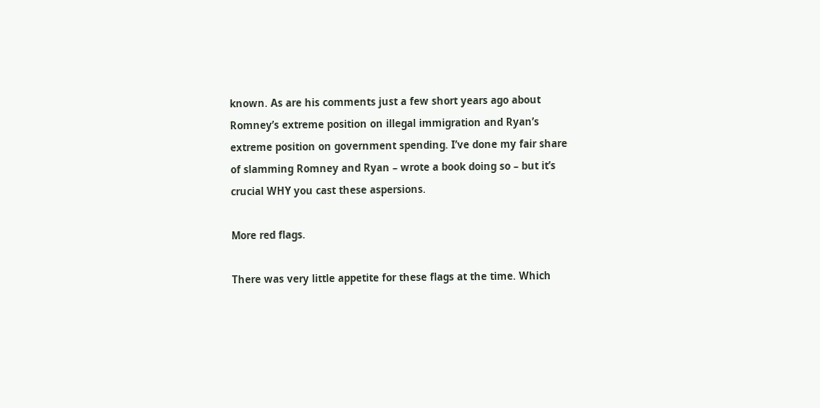known. As are his comments just a few short years ago about Romney’s extreme position on illegal immigration and Ryan’s extreme position on government spending. I’ve done my fair share of slamming Romney and Ryan – wrote a book doing so – but it’s crucial WHY you cast these aspersions.

More red flags.

There was very little appetite for these flags at the time. Which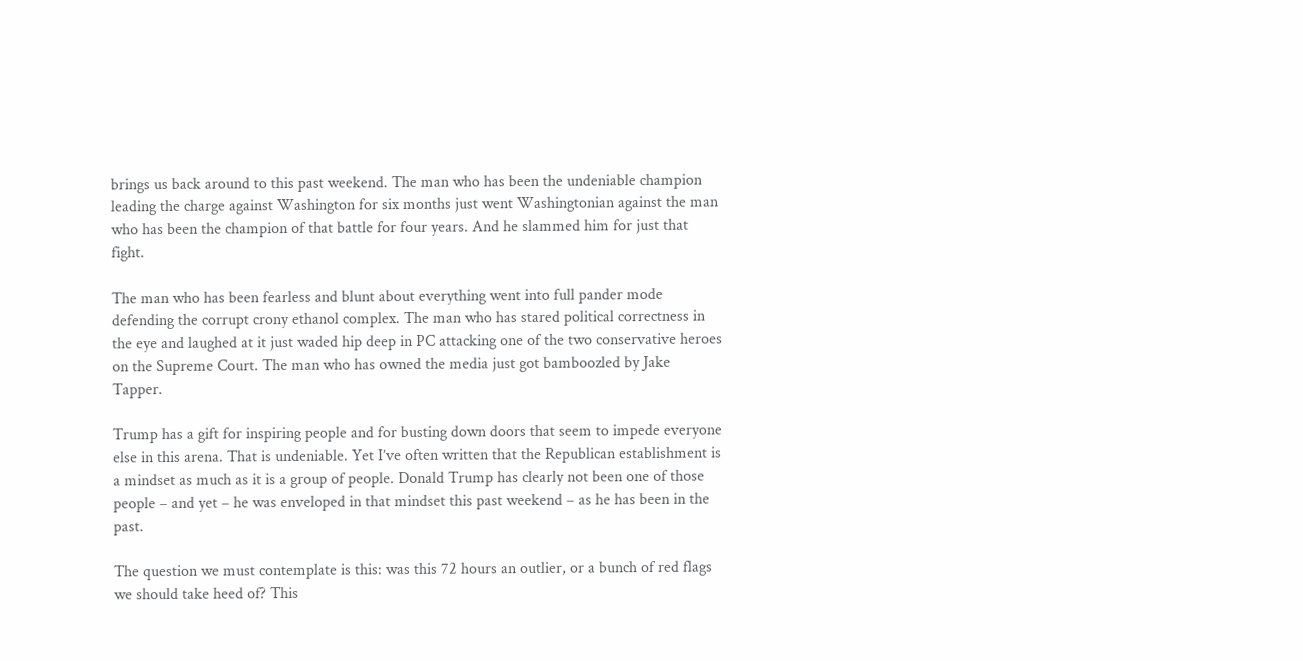brings us back around to this past weekend. The man who has been the undeniable champion leading the charge against Washington for six months just went Washingtonian against the man who has been the champion of that battle for four years. And he slammed him for just that fight.

The man who has been fearless and blunt about everything went into full pander mode defending the corrupt crony ethanol complex. The man who has stared political correctness in the eye and laughed at it just waded hip deep in PC attacking one of the two conservative heroes on the Supreme Court. The man who has owned the media just got bamboozled by Jake Tapper.

Trump has a gift for inspiring people and for busting down doors that seem to impede everyone else in this arena. That is undeniable. Yet I’ve often written that the Republican establishment is a mindset as much as it is a group of people. Donald Trump has clearly not been one of those people – and yet – he was enveloped in that mindset this past weekend – as he has been in the past.

The question we must contemplate is this: was this 72 hours an outlier, or a bunch of red flags we should take heed of? This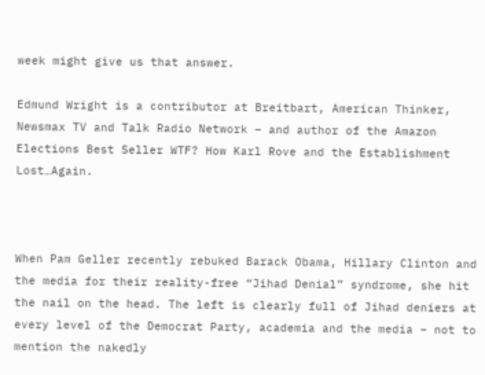week might give us that answer.

Edmund Wright is a contributor at Breitbart, American Thinker, Newsmax TV and Talk Radio Network – and author of the Amazon Elections Best Seller WTF? How Karl Rove and the Establishment Lost…Again.



When Pam Geller recently rebuked Barack Obama, Hillary Clinton and the media for their reality-free “Jihad Denial” syndrome, she hit the nail on the head. The left is clearly full of Jihad deniers at every level of the Democrat Party, academia and the media – not to mention the nakedly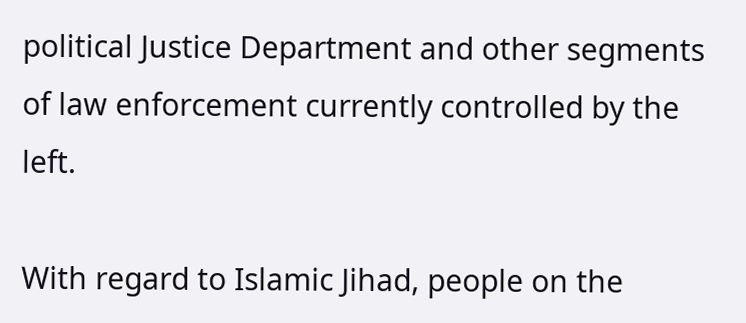political Justice Department and other segments of law enforcement currently controlled by the left.

With regard to Islamic Jihad, people on the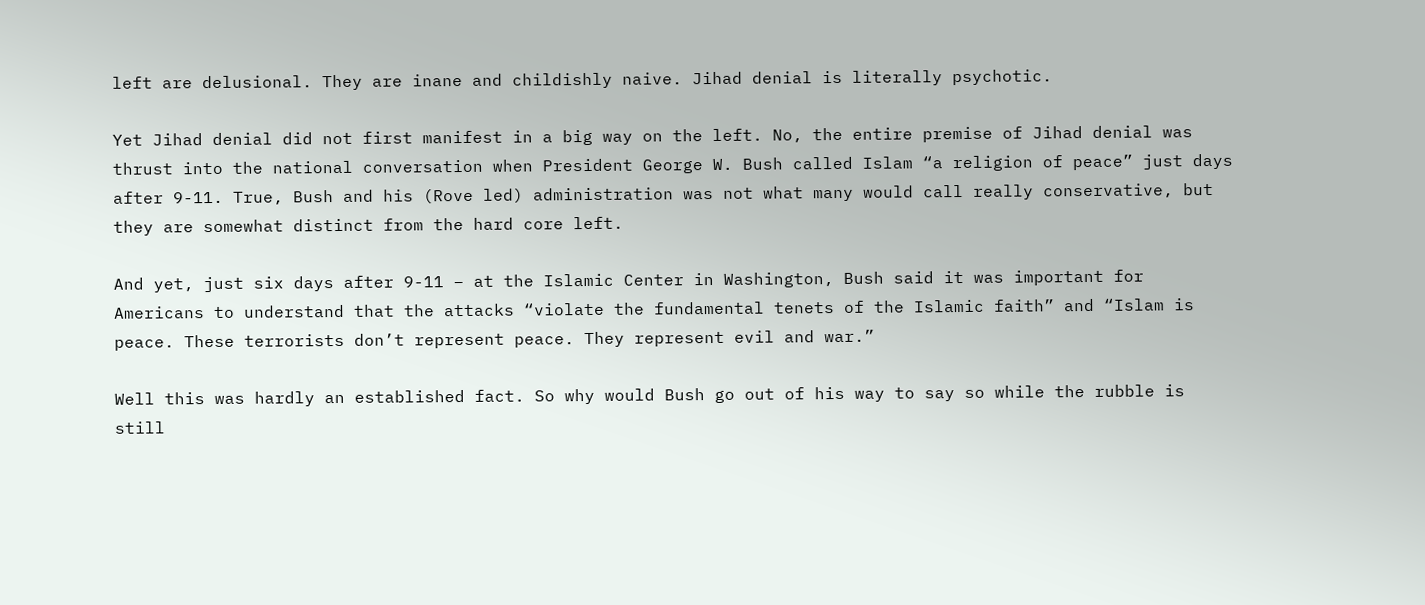left are delusional. They are inane and childishly naive. Jihad denial is literally psychotic.

Yet Jihad denial did not first manifest in a big way on the left. No, the entire premise of Jihad denial was thrust into the national conversation when President George W. Bush called Islam “a religion of peace” just days after 9-11. True, Bush and his (Rove led) administration was not what many would call really conservative, but they are somewhat distinct from the hard core left.

And yet, just six days after 9-11 – at the Islamic Center in Washington, Bush said it was important for Americans to understand that the attacks “violate the fundamental tenets of the Islamic faith” and “Islam is peace. These terrorists don’t represent peace. They represent evil and war.”

Well this was hardly an established fact. So why would Bush go out of his way to say so while the rubble is still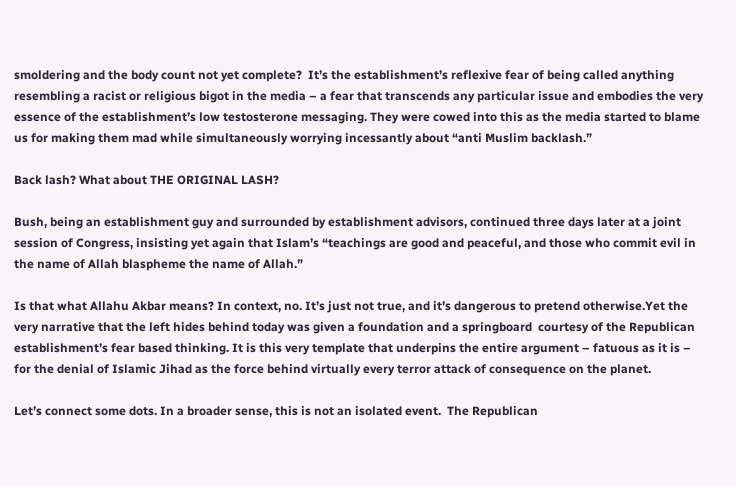smoldering and the body count not yet complete?  It’s the establishment’s reflexive fear of being called anything resembling a racist or religious bigot in the media – a fear that transcends any particular issue and embodies the very essence of the establishment’s low testosterone messaging. They were cowed into this as the media started to blame us for making them mad while simultaneously worrying incessantly about “anti Muslim backlash.”

Back lash? What about THE ORIGINAL LASH?

Bush, being an establishment guy and surrounded by establishment advisors, continued three days later at a joint session of Congress, insisting yet again that Islam’s “teachings are good and peaceful, and those who commit evil in the name of Allah blaspheme the name of Allah.”

Is that what Allahu Akbar means? In context, no. It’s just not true, and it’s dangerous to pretend otherwise.Yet the very narrative that the left hides behind today was given a foundation and a springboard  courtesy of the Republican establishment’s fear based thinking. It is this very template that underpins the entire argument – fatuous as it is – for the denial of Islamic Jihad as the force behind virtually every terror attack of consequence on the planet.

Let’s connect some dots. In a broader sense, this is not an isolated event.  The Republican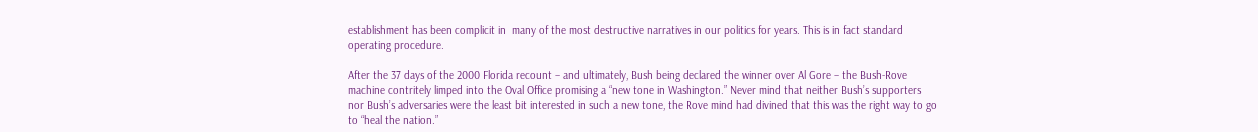establishment has been complicit in  many of the most destructive narratives in our politics for years. This is in fact standard operating procedure.

After the 37 days of the 2000 Florida recount – and ultimately, Bush being declared the winner over Al Gore – the Bush-Rove machine contritely limped into the Oval Office promising a “new tone in Washington.” Never mind that neither Bush’s supporters nor Bush’s adversaries were the least bit interested in such a new tone, the Rove mind had divined that this was the right way to go to “heal the nation.”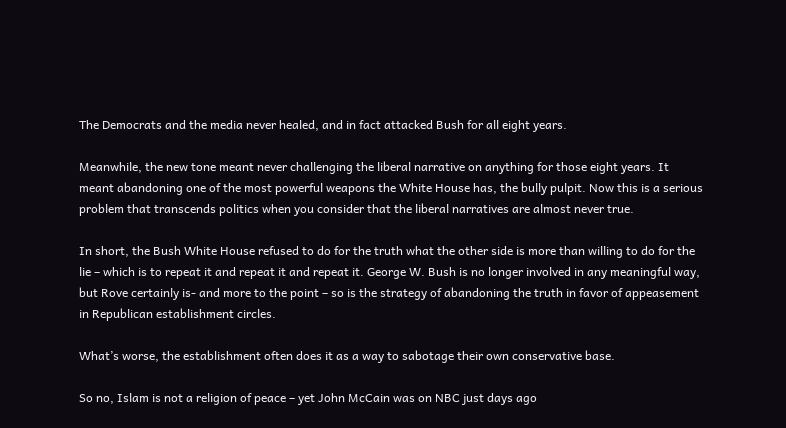The Democrats and the media never healed, and in fact attacked Bush for all eight years.

Meanwhile, the new tone meant never challenging the liberal narrative on anything for those eight years. It meant abandoning one of the most powerful weapons the White House has, the bully pulpit. Now this is a serious problem that transcends politics when you consider that the liberal narratives are almost never true.

In short, the Bush White House refused to do for the truth what the other side is more than willing to do for the lie – which is to repeat it and repeat it and repeat it. George W. Bush is no longer involved in any meaningful way, but Rove certainly is- and more to the point – so is the strategy of abandoning the truth in favor of appeasement in Republican establishment circles.

What’s worse, the establishment often does it as a way to sabotage their own conservative base.

So no, Islam is not a religion of peace – yet John McCain was on NBC just days ago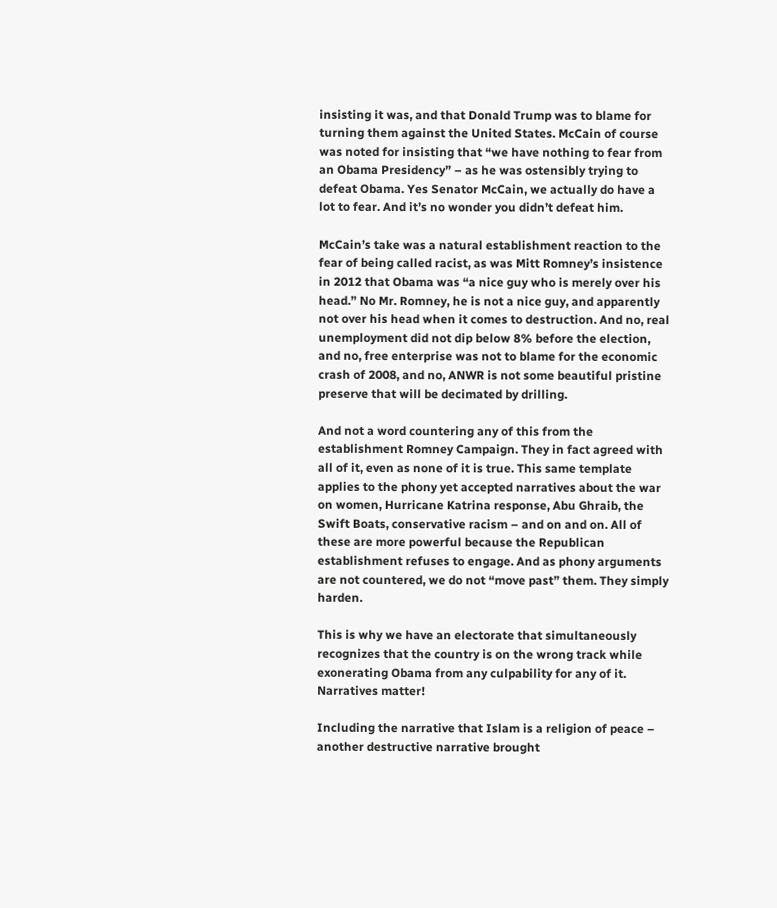insisting it was, and that Donald Trump was to blame for turning them against the United States. McCain of course was noted for insisting that “we have nothing to fear from an Obama Presidency” – as he was ostensibly trying to defeat Obama. Yes Senator McCain, we actually do have a lot to fear. And it’s no wonder you didn’t defeat him.

McCain’s take was a natural establishment reaction to the fear of being called racist, as was Mitt Romney’s insistence in 2012 that Obama was “a nice guy who is merely over his head.” No Mr. Romney, he is not a nice guy, and apparently not over his head when it comes to destruction. And no, real unemployment did not dip below 8% before the election, and no, free enterprise was not to blame for the economic crash of 2008, and no, ANWR is not some beautiful pristine preserve that will be decimated by drilling.

And not a word countering any of this from the establishment Romney Campaign. They in fact agreed with all of it, even as none of it is true. This same template applies to the phony yet accepted narratives about the war on women, Hurricane Katrina response, Abu Ghraib, the Swift Boats, conservative racism – and on and on. All of these are more powerful because the Republican establishment refuses to engage. And as phony arguments are not countered, we do not “move past” them. They simply harden.

This is why we have an electorate that simultaneously recognizes that the country is on the wrong track while exonerating Obama from any culpability for any of it. Narratives matter!

Including the narrative that Islam is a religion of peace – another destructive narrative brought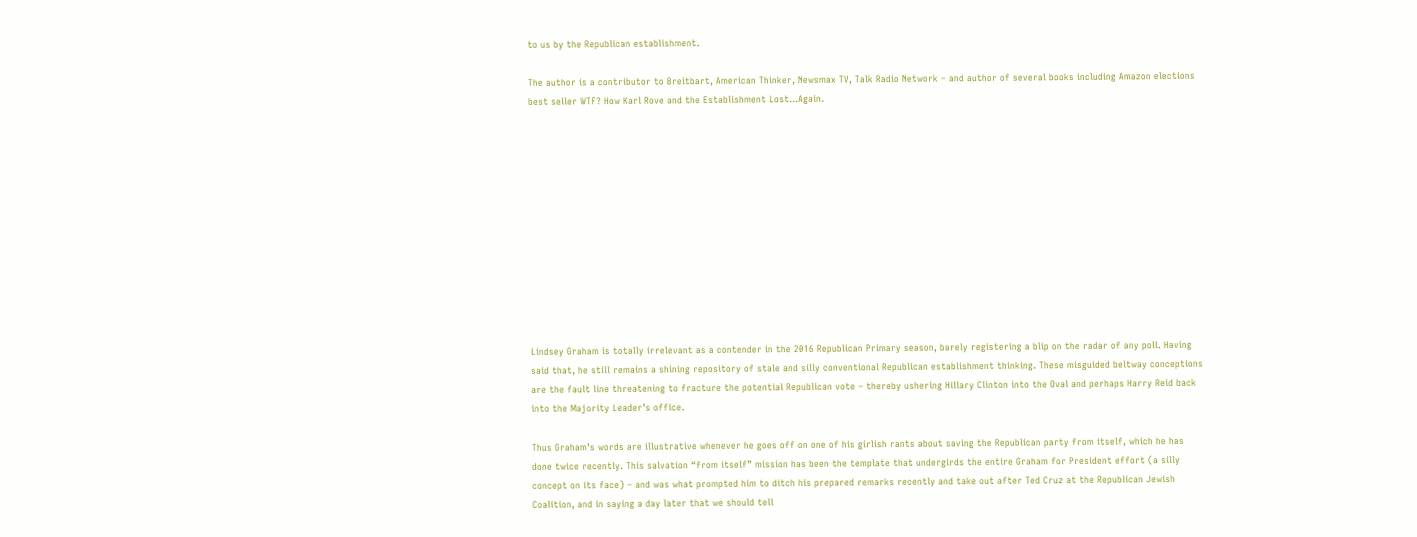to us by the Republican establishment.

The author is a contributor to Breitbart, American Thinker, Newsmax TV, Talk Radio Network – and author of several books including Amazon elections best seller WTF? How Karl Rove and the Establishment Lost…Again.












Lindsey Graham is totally irrelevant as a contender in the 2016 Republican Primary season, barely registering a blip on the radar of any poll. Having said that, he still remains a shining repository of stale and silly conventional Republican establishment thinking. These misguided beltway conceptions are the fault line threatening to fracture the potential Republican vote – thereby ushering Hillary Clinton into the Oval and perhaps Harry Reid back into the Majority Leader’s office.

Thus Graham’s words are illustrative whenever he goes off on one of his girlish rants about saving the Republican party from itself, which he has done twice recently. This salvation “from itself” mission has been the template that undergirds the entire Graham for President effort (a silly concept on its face) – and was what prompted him to ditch his prepared remarks recently and take out after Ted Cruz at the Republican Jewish Coalition, and in saying a day later that we should tell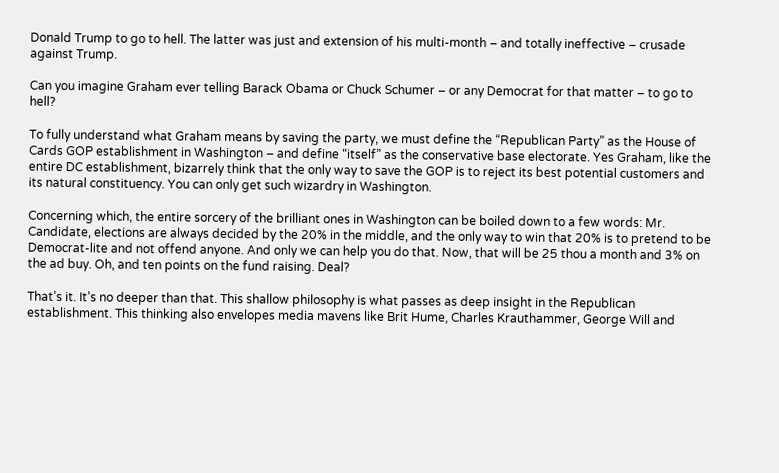Donald Trump to go to hell. The latter was just and extension of his multi-month – and totally ineffective – crusade against Trump.

Can you imagine Graham ever telling Barack Obama or Chuck Schumer – or any Democrat for that matter – to go to hell?

To fully understand what Graham means by saving the party, we must define the “Republican Party” as the House of Cards GOP establishment in Washington – and define “itself” as the conservative base electorate. Yes Graham, like the entire DC establishment, bizarrely think that the only way to save the GOP is to reject its best potential customers and its natural constituency. You can only get such wizardry in Washington.

Concerning which, the entire sorcery of the brilliant ones in Washington can be boiled down to a few words: Mr. Candidate, elections are always decided by the 20% in the middle, and the only way to win that 20% is to pretend to be Democrat-lite and not offend anyone. And only we can help you do that. Now, that will be 25 thou a month and 3% on the ad buy. Oh, and ten points on the fund raising. Deal?

That’s it. It’s no deeper than that. This shallow philosophy is what passes as deep insight in the Republican establishment. This thinking also envelopes media mavens like Brit Hume, Charles Krauthammer, George Will and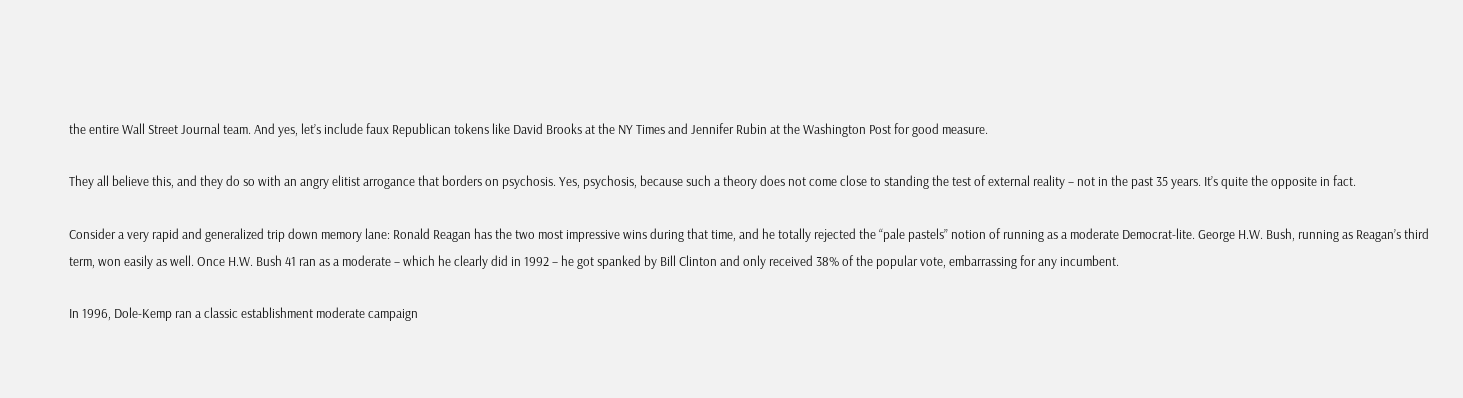the entire Wall Street Journal team. And yes, let’s include faux Republican tokens like David Brooks at the NY Times and Jennifer Rubin at the Washington Post for good measure.

They all believe this, and they do so with an angry elitist arrogance that borders on psychosis. Yes, psychosis, because such a theory does not come close to standing the test of external reality – not in the past 35 years. It’s quite the opposite in fact.

Consider a very rapid and generalized trip down memory lane: Ronald Reagan has the two most impressive wins during that time, and he totally rejected the “pale pastels” notion of running as a moderate Democrat-lite. George H.W. Bush, running as Reagan’s third term, won easily as well. Once H.W. Bush 41 ran as a moderate – which he clearly did in 1992 – he got spanked by Bill Clinton and only received 38% of the popular vote, embarrassing for any incumbent.

In 1996, Dole-Kemp ran a classic establishment moderate campaign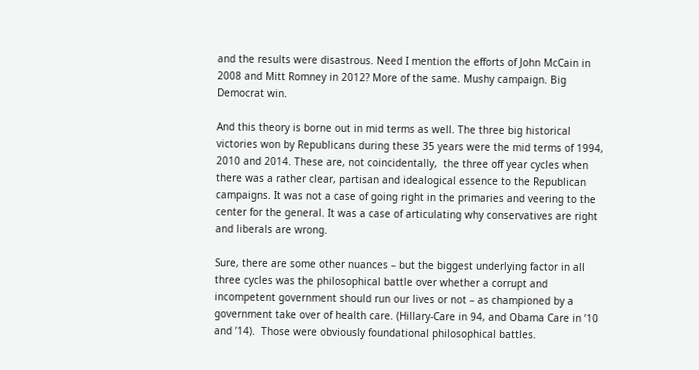and the results were disastrous. Need I mention the efforts of John McCain in 2008 and Mitt Romney in 2012? More of the same. Mushy campaign. Big Democrat win.

And this theory is borne out in mid terms as well. The three big historical victories won by Republicans during these 35 years were the mid terms of 1994, 2010 and 2014. These are, not coincidentally,  the three off year cycles when there was a rather clear, partisan and idealogical essence to the Republican campaigns. It was not a case of going right in the primaries and veering to the center for the general. It was a case of articulating why conservatives are right and liberals are wrong.

Sure, there are some other nuances – but the biggest underlying factor in all three cycles was the philosophical battle over whether a corrupt and incompetent government should run our lives or not – as championed by a government take over of health care. (Hillary-Care in 94, and Obama Care in ’10 and ’14).  Those were obviously foundational philosophical battles.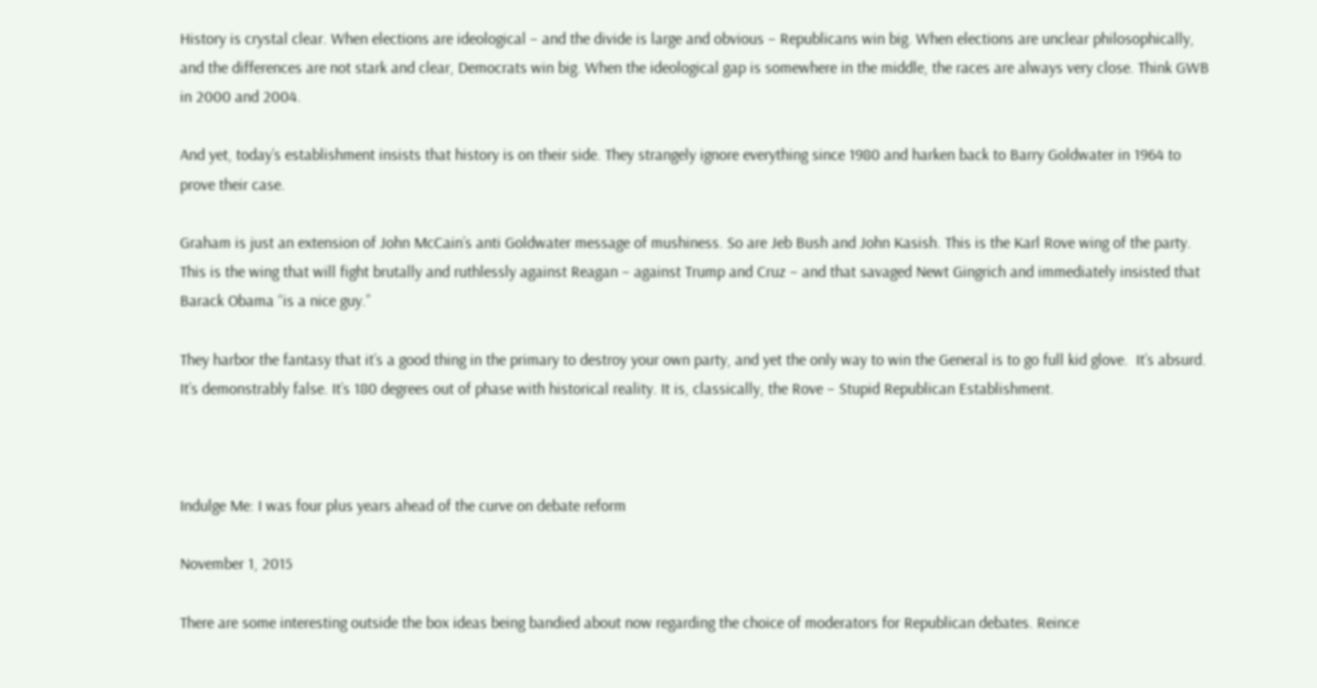History is crystal clear. When elections are ideological – and the divide is large and obvious – Republicans win big. When elections are unclear philosophically, and the differences are not stark and clear, Democrats win big. When the ideological gap is somewhere in the middle, the races are always very close. Think GWB in 2000 and 2004.

And yet, today’s establishment insists that history is on their side. They strangely ignore everything since 1980 and harken back to Barry Goldwater in 1964 to prove their case.

Graham is just an extension of John McCain’s anti Goldwater message of mushiness. So are Jeb Bush and John Kasish. This is the Karl Rove wing of the party. This is the wing that will fight brutally and ruthlessly against Reagan – against Trump and Cruz – and that savaged Newt Gingrich and immediately insisted that Barack Obama “is a nice guy.”

They harbor the fantasy that it’s a good thing in the primary to destroy your own party, and yet the only way to win the General is to go full kid glove.  It’s absurd. It’s demonstrably false. It’s 180 degrees out of phase with historical reality. It is, classically, the Rove – Stupid Republican Establishment.



Indulge Me: I was four plus years ahead of the curve on debate reform

November 1, 2015

There are some interesting outside the box ideas being bandied about now regarding the choice of moderators for Republican debates. Reince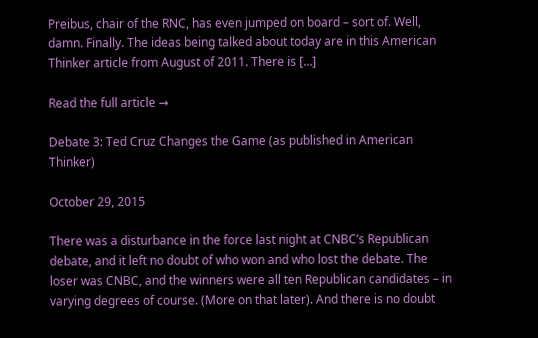Preibus, chair of the RNC, has even jumped on board – sort of. Well, damn. Finally. The ideas being talked about today are in this American Thinker article from August of 2011. There is […]

Read the full article →

Debate 3: Ted Cruz Changes the Game (as published in American Thinker)

October 29, 2015

There was a disturbance in the force last night at CNBC’s Republican debate, and it left no doubt of who won and who lost the debate. The loser was CNBC, and the winners were all ten Republican candidates – in varying degrees of course. (More on that later). And there is no doubt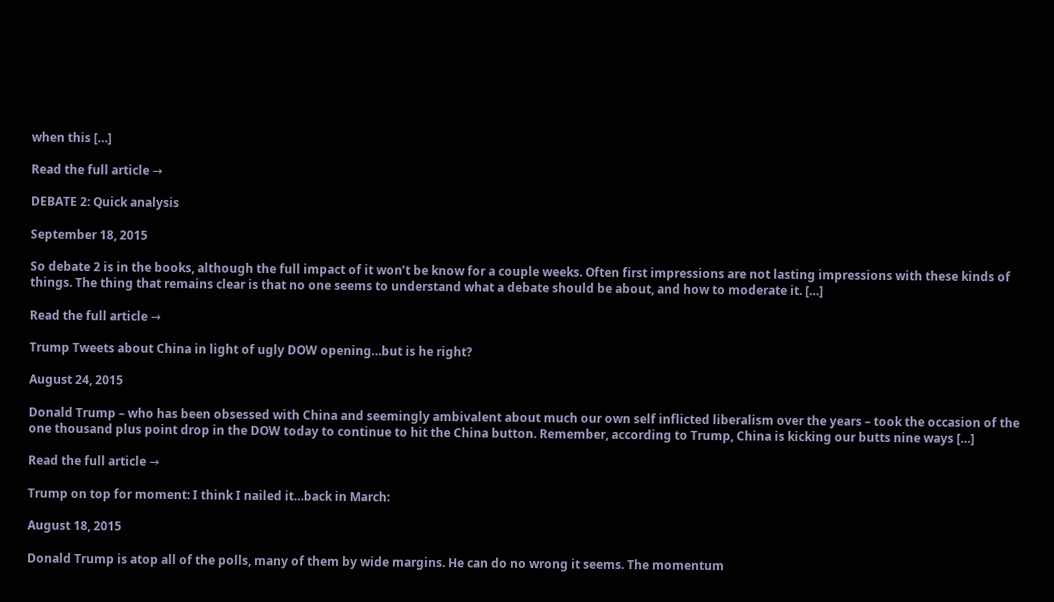when this […]

Read the full article →

DEBATE 2: Quick analysis

September 18, 2015

So debate 2 is in the books, although the full impact of it won’t be know for a couple weeks. Often first impressions are not lasting impressions with these kinds of things. The thing that remains clear is that no one seems to understand what a debate should be about, and how to moderate it. […]

Read the full article →

Trump Tweets about China in light of ugly DOW opening…but is he right?

August 24, 2015

Donald Trump – who has been obsessed with China and seemingly ambivalent about much our own self inflicted liberalism over the years – took the occasion of the one thousand plus point drop in the DOW today to continue to hit the China button. Remember, according to Trump, China is kicking our butts nine ways […]

Read the full article →

Trump on top for moment: I think I nailed it…back in March:

August 18, 2015

Donald Trump is atop all of the polls, many of them by wide margins. He can do no wrong it seems. The momentum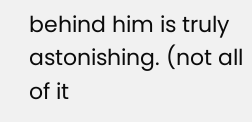behind him is truly astonishing. (not all of it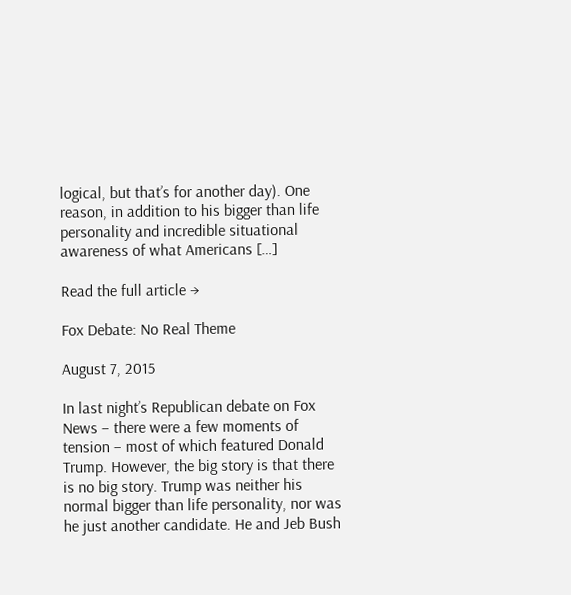logical, but that’s for another day). One reason, in addition to his bigger than life personality and incredible situational awareness of what Americans […]

Read the full article →

Fox Debate: No Real Theme

August 7, 2015

In last night’s Republican debate on Fox News – there were a few moments of tension – most of which featured Donald Trump. However, the big story is that there is no big story. Trump was neither his normal bigger than life personality, nor was he just another candidate. He and Jeb Bush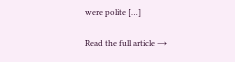were polite […]

Read the full article →